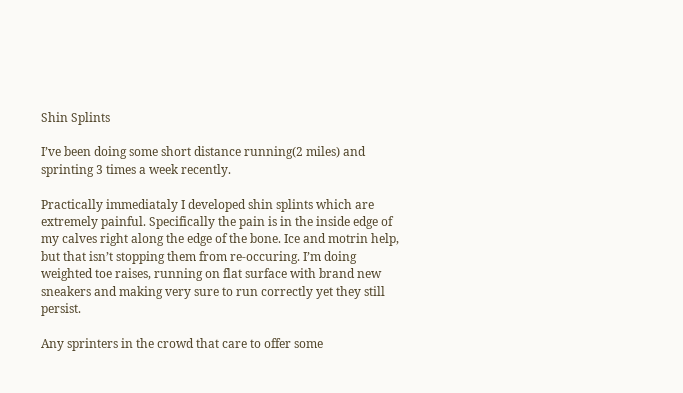Shin Splints

I’ve been doing some short distance running(2 miles) and sprinting 3 times a week recently.

Practically immediataly I developed shin splints which are extremely painful. Specifically the pain is in the inside edge of my calves right along the edge of the bone. Ice and motrin help, but that isn’t stopping them from re-occuring. I’m doing weighted toe raises, running on flat surface with brand new sneakers and making very sure to run correctly yet they still persist.

Any sprinters in the crowd that care to offer some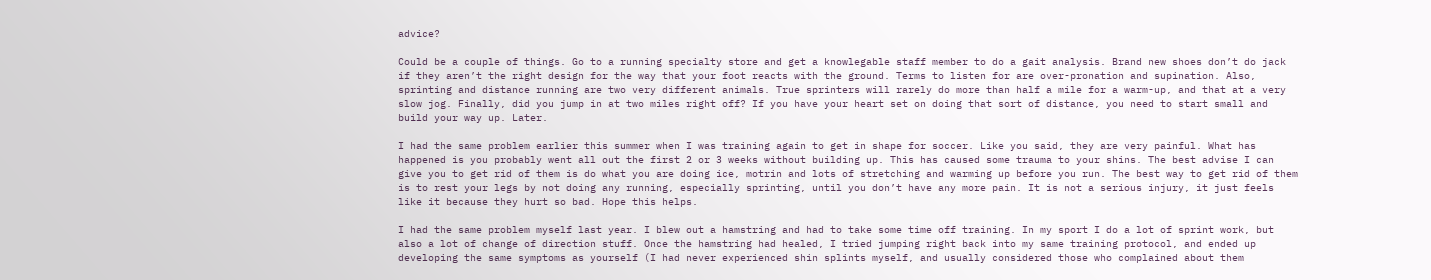advice?

Could be a couple of things. Go to a running specialty store and get a knowlegable staff member to do a gait analysis. Brand new shoes don’t do jack if they aren’t the right design for the way that your foot reacts with the ground. Terms to listen for are over-pronation and supination. Also, sprinting and distance running are two very different animals. True sprinters will rarely do more than half a mile for a warm-up, and that at a very slow jog. Finally, did you jump in at two miles right off? If you have your heart set on doing that sort of distance, you need to start small and build your way up. Later.

I had the same problem earlier this summer when I was training again to get in shape for soccer. Like you said, they are very painful. What has happened is you probably went all out the first 2 or 3 weeks without building up. This has caused some trauma to your shins. The best advise I can give you to get rid of them is do what you are doing ice, motrin and lots of stretching and warming up before you run. The best way to get rid of them is to rest your legs by not doing any running, especially sprinting, until you don’t have any more pain. It is not a serious injury, it just feels like it because they hurt so bad. Hope this helps.

I had the same problem myself last year. I blew out a hamstring and had to take some time off training. In my sport I do a lot of sprint work, but also a lot of change of direction stuff. Once the hamstring had healed, I tried jumping right back into my same training protocol, and ended up developing the same symptoms as yourself (I had never experienced shin splints myself, and usually considered those who complained about them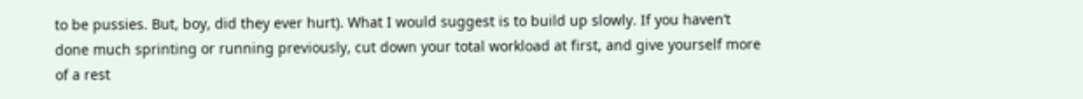to be pussies. But, boy, did they ever hurt). What I would suggest is to build up slowly. If you haven’t done much sprinting or running previously, cut down your total workload at first, and give yourself more of a rest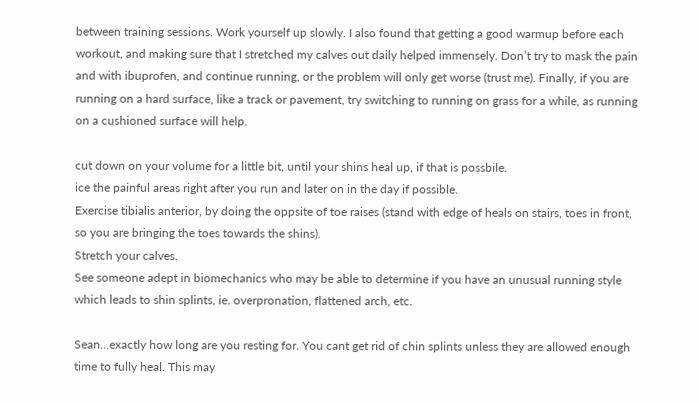between training sessions. Work yourself up slowly. I also found that getting a good warmup before each workout, and making sure that I stretched my calves out daily helped immensely. Don’t try to mask the pain and with ibuprofen, and continue running, or the problem will only get worse (trust me). Finally, if you are running on a hard surface, like a track or pavement, try switching to running on grass for a while, as running on a cushioned surface will help.

cut down on your volume for a little bit, until your shins heal up, if that is possbile.
ice the painful areas right after you run and later on in the day if possible.
Exercise tibialis anterior, by doing the oppsite of toe raises (stand with edge of heals on stairs, toes in front, so you are bringing the toes towards the shins).
Stretch your calves.
See someone adept in biomechanics who may be able to determine if you have an unusual running style which leads to shin splints, ie. overpronation, flattened arch, etc.

Sean…exactly how long are you resting for. You cant get rid of chin splints unless they are allowed enough time to fully heal. This may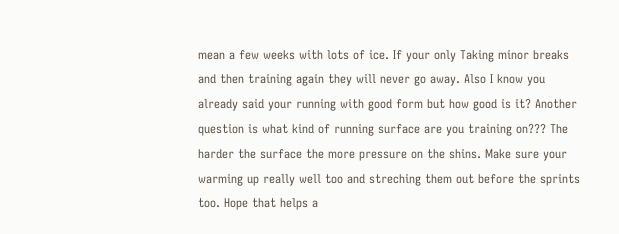mean a few weeks with lots of ice. If your only Taking minor breaks and then training again they will never go away. Also I know you already said your running with good form but how good is it? Another question is what kind of running surface are you training on??? The harder the surface the more pressure on the shins. Make sure your warming up really well too and streching them out before the sprints too. Hope that helps a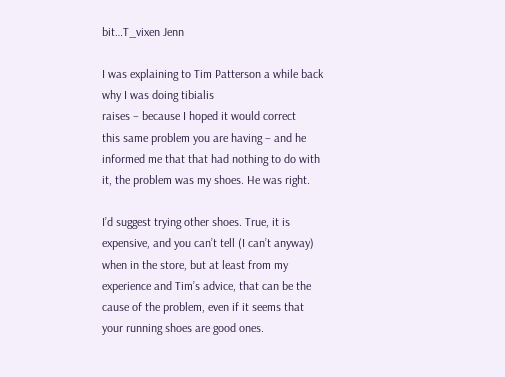bit…T_vixen Jenn

I was explaining to Tim Patterson a while back
why I was doing tibialis
raises – because I hoped it would correct
this same problem you are having – and he
informed me that that had nothing to do with
it, the problem was my shoes. He was right.

I’d suggest trying other shoes. True, it is
expensive, and you can’t tell (I can’t anyway)
when in the store, but at least from my
experience and Tim’s advice, that can be the
cause of the problem, even if it seems that
your running shoes are good ones.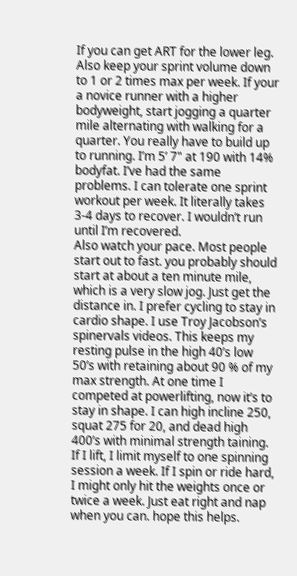If you can get ART for the lower leg. Also keep your sprint volume down to 1 or 2 times max per week. If your a novice runner with a higher bodyweight, start jogging a quarter mile alternating with walking for a quarter. You really have to build up to running. I’m 5’ 7" at 190 with 14% bodyfat. I’ve had the same problems. I can tolerate one sprint workout per week. It literally takes 3-4 days to recover. I wouldn’t run until I’m recovered.
Also watch your pace. Most people start out to fast. you probably should start at about a ten minute mile, which is a very slow jog. Just get the distance in. I prefer cycling to stay in cardio shape. I use Troy Jacobson’s spinervals videos. This keeps my resting pulse in the high 40’s low 50’s with retaining about 90 % of my max strength. At one time I competed at powerlifting, now it’s to stay in shape. I can high incline 250, squat 275 for 20, and dead high 400’s with minimal strength taining. If I lift, I limit myself to one spinning session a week. If I spin or ride hard, I might only hit the weights once or twice a week. Just eat right and nap when you can. hope this helps.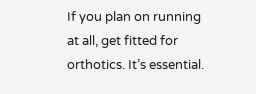If you plan on running at all, get fitted for orthotics. It’s essential.